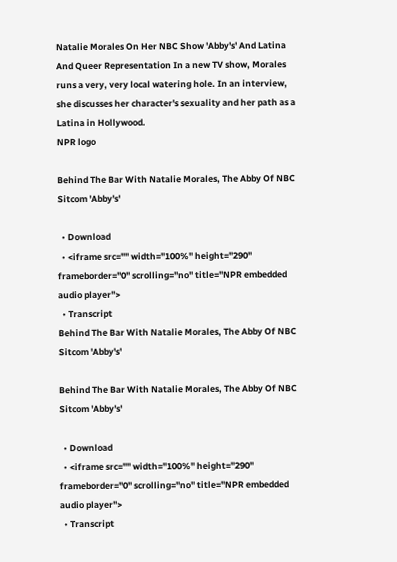Natalie Morales On Her NBC Show 'Abby's' And Latina And Queer Representation In a new TV show, Morales runs a very, very local watering hole. In an interview, she discusses her character's sexuality and her path as a Latina in Hollywood.
NPR logo

Behind The Bar With Natalie Morales, The Abby Of NBC Sitcom 'Abby's'

  • Download
  • <iframe src="" width="100%" height="290" frameborder="0" scrolling="no" title="NPR embedded audio player">
  • Transcript
Behind The Bar With Natalie Morales, The Abby Of NBC Sitcom 'Abby's'

Behind The Bar With Natalie Morales, The Abby Of NBC Sitcom 'Abby's'

  • Download
  • <iframe src="" width="100%" height="290" frameborder="0" scrolling="no" title="NPR embedded audio player">
  • Transcript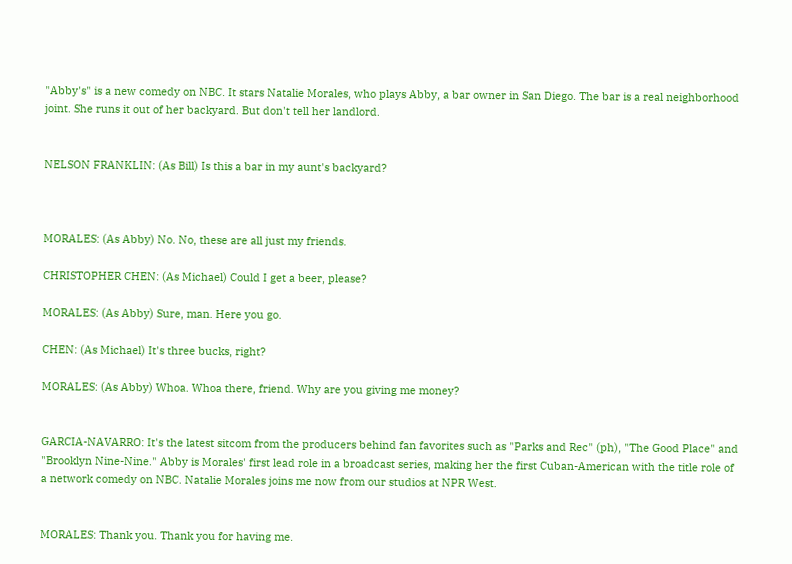"Abby's" is a new comedy on NBC. It stars Natalie Morales, who plays Abby, a bar owner in San Diego. The bar is a real neighborhood joint. She runs it out of her backyard. But don't tell her landlord.


NELSON FRANKLIN: (As Bill) Is this a bar in my aunt's backyard?



MORALES: (As Abby) No. No, these are all just my friends.

CHRISTOPHER CHEN: (As Michael) Could I get a beer, please?

MORALES: (As Abby) Sure, man. Here you go.

CHEN: (As Michael) It's three bucks, right?

MORALES: (As Abby) Whoa. Whoa there, friend. Why are you giving me money?


GARCIA-NAVARRO: It's the latest sitcom from the producers behind fan favorites such as "Parks and Rec" (ph), "The Good Place" and "Brooklyn Nine-Nine." Abby is Morales' first lead role in a broadcast series, making her the first Cuban-American with the title role of a network comedy on NBC. Natalie Morales joins me now from our studios at NPR West.


MORALES: Thank you. Thank you for having me.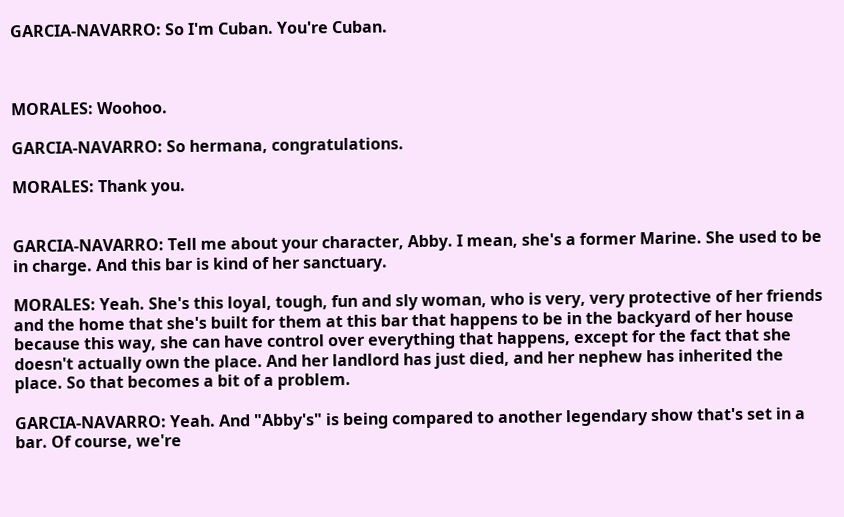GARCIA-NAVARRO: So I'm Cuban. You're Cuban.



MORALES: Woohoo.

GARCIA-NAVARRO: So hermana, congratulations.

MORALES: Thank you.


GARCIA-NAVARRO: Tell me about your character, Abby. I mean, she's a former Marine. She used to be in charge. And this bar is kind of her sanctuary.

MORALES: Yeah. She's this loyal, tough, fun and sly woman, who is very, very protective of her friends and the home that she's built for them at this bar that happens to be in the backyard of her house because this way, she can have control over everything that happens, except for the fact that she doesn't actually own the place. And her landlord has just died, and her nephew has inherited the place. So that becomes a bit of a problem.

GARCIA-NAVARRO: Yeah. And "Abby's" is being compared to another legendary show that's set in a bar. Of course, we're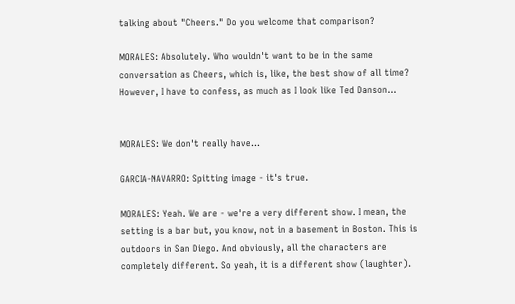talking about "Cheers." Do you welcome that comparison?

MORALES: Absolutely. Who wouldn't want to be in the same conversation as Cheers, which is, like, the best show of all time? However, I have to confess, as much as I look like Ted Danson...


MORALES: We don't really have...

GARCIA-NAVARRO: Spitting image - it's true.

MORALES: Yeah. We are - we're a very different show. I mean, the setting is a bar but, you know, not in a basement in Boston. This is outdoors in San Diego. And obviously, all the characters are completely different. So yeah, it is a different show (laughter).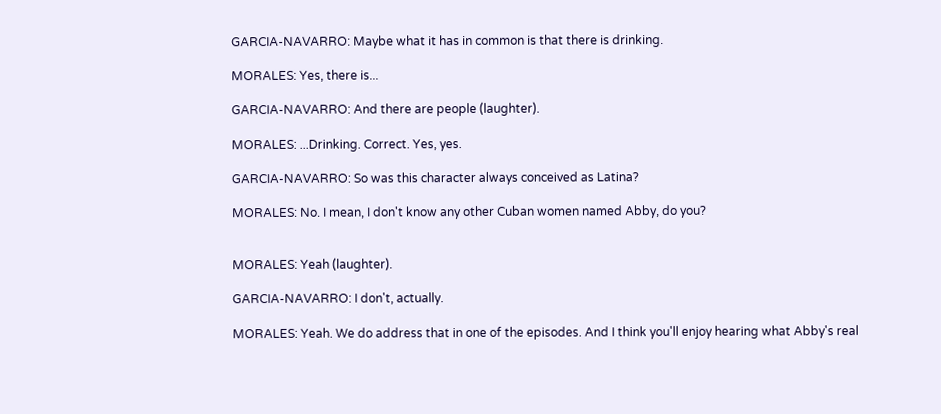GARCIA-NAVARRO: Maybe what it has in common is that there is drinking.

MORALES: Yes, there is...

GARCIA-NAVARRO: And there are people (laughter).

MORALES: ...Drinking. Correct. Yes, yes.

GARCIA-NAVARRO: So was this character always conceived as Latina?

MORALES: No. I mean, I don't know any other Cuban women named Abby, do you?


MORALES: Yeah (laughter).

GARCIA-NAVARRO: I don't, actually.

MORALES: Yeah. We do address that in one of the episodes. And I think you'll enjoy hearing what Abby's real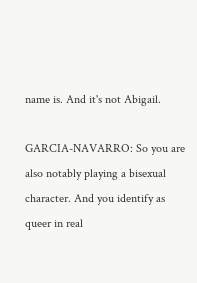name is. And it's not Abigail.

GARCIA-NAVARRO: So you are also notably playing a bisexual character. And you identify as queer in real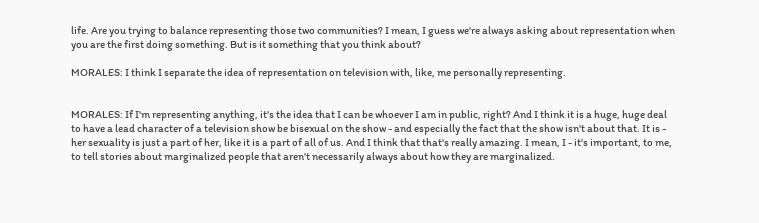life. Are you trying to balance representing those two communities? I mean, I guess we're always asking about representation when you are the first doing something. But is it something that you think about?

MORALES: I think I separate the idea of representation on television with, like, me personally representing.


MORALES: If I'm representing anything, it's the idea that I can be whoever I am in public, right? And I think it is a huge, huge deal to have a lead character of a television show be bisexual on the show - and especially the fact that the show isn't about that. It is - her sexuality is just a part of her, like it is a part of all of us. And I think that that's really amazing. I mean, I - it's important, to me, to tell stories about marginalized people that aren't necessarily always about how they are marginalized.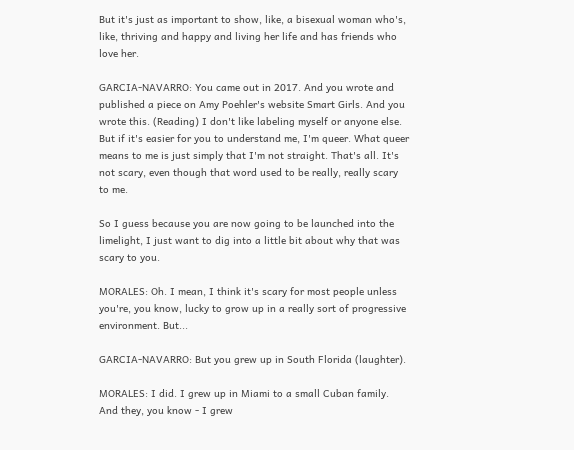But it's just as important to show, like, a bisexual woman who's, like, thriving and happy and living her life and has friends who love her.

GARCIA-NAVARRO: You came out in 2017. And you wrote and published a piece on Amy Poehler's website Smart Girls. And you wrote this. (Reading) I don't like labeling myself or anyone else. But if it's easier for you to understand me, I'm queer. What queer means to me is just simply that I'm not straight. That's all. It's not scary, even though that word used to be really, really scary to me.

So I guess because you are now going to be launched into the limelight, I just want to dig into a little bit about why that was scary to you.

MORALES: Oh. I mean, I think it's scary for most people unless you're, you know, lucky to grow up in a really sort of progressive environment. But...

GARCIA-NAVARRO: But you grew up in South Florida (laughter).

MORALES: I did. I grew up in Miami to a small Cuban family. And they, you know - I grew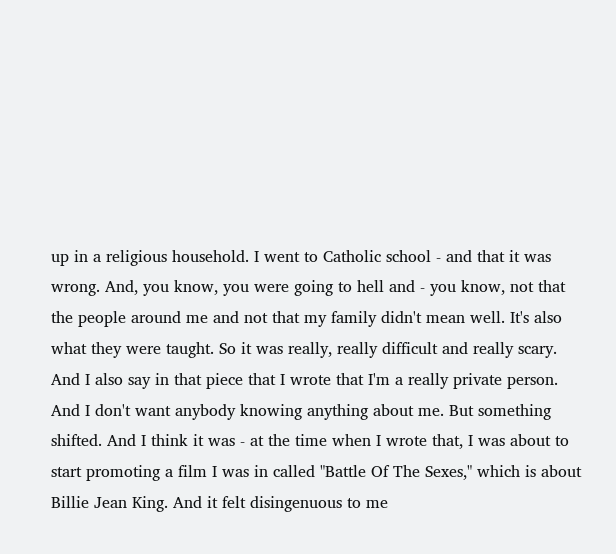up in a religious household. I went to Catholic school - and that it was wrong. And, you know, you were going to hell and - you know, not that the people around me and not that my family didn't mean well. It's also what they were taught. So it was really, really difficult and really scary. And I also say in that piece that I wrote that I'm a really private person. And I don't want anybody knowing anything about me. But something shifted. And I think it was - at the time when I wrote that, I was about to start promoting a film I was in called "Battle Of The Sexes," which is about Billie Jean King. And it felt disingenuous to me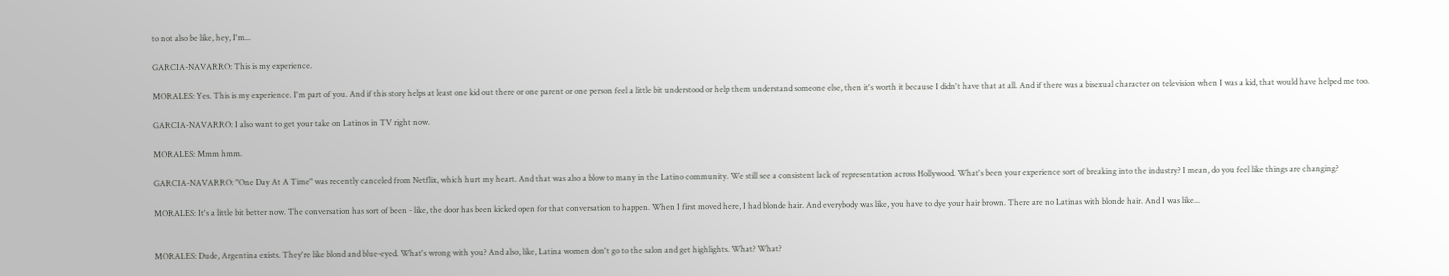to not also be like, hey, I'm...

GARCIA-NAVARRO: This is my experience.

MORALES: Yes. This is my experience. I'm part of you. And if this story helps at least one kid out there or one parent or one person feel a little bit understood or help them understand someone else, then it's worth it because I didn't have that at all. And if there was a bisexual character on television when I was a kid, that would have helped me too.

GARCIA-NAVARRO: I also want to get your take on Latinos in TV right now.

MORALES: Mmm hmm.

GARCIA-NAVARRO: "One Day At A Time" was recently canceled from Netflix, which hurt my heart. And that was also a blow to many in the Latino community. We still see a consistent lack of representation across Hollywood. What's been your experience sort of breaking into the industry? I mean, do you feel like things are changing?

MORALES: It's a little bit better now. The conversation has sort of been - like, the door has been kicked open for that conversation to happen. When I first moved here, I had blonde hair. And everybody was like, you have to dye your hair brown. There are no Latinas with blonde hair. And I was like...


MORALES: Dude, Argentina exists. They're like blond and blue-eyed. What's wrong with you? And also, like, Latina women don't go to the salon and get highlights. What? What?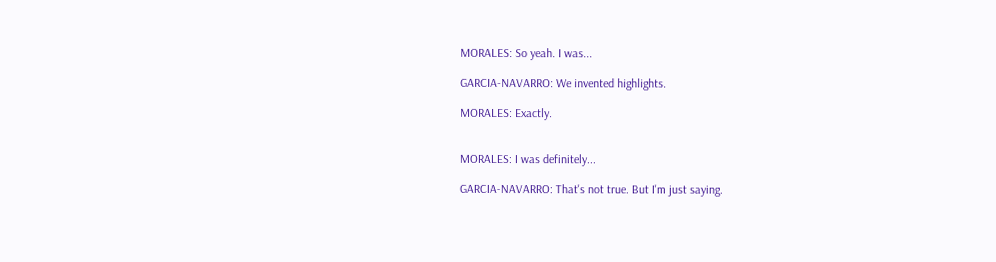MORALES: So yeah. I was...

GARCIA-NAVARRO: We invented highlights.

MORALES: Exactly.


MORALES: I was definitely...

GARCIA-NAVARRO: That's not true. But I'm just saying.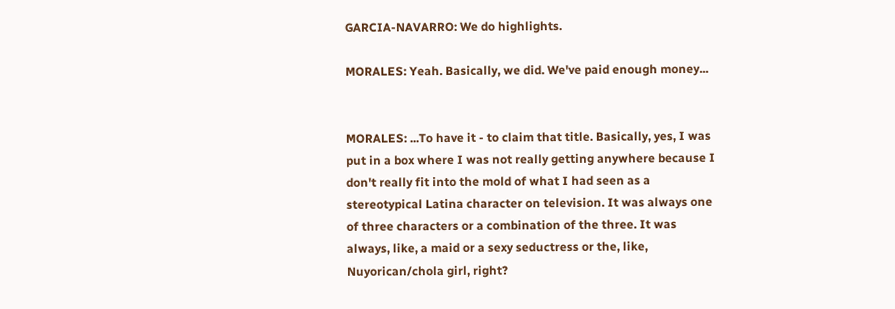GARCIA-NAVARRO: We do highlights.

MORALES: Yeah. Basically, we did. We've paid enough money...


MORALES: ...To have it - to claim that title. Basically, yes, I was put in a box where I was not really getting anywhere because I don't really fit into the mold of what I had seen as a stereotypical Latina character on television. It was always one of three characters or a combination of the three. It was always, like, a maid or a sexy seductress or the, like, Nuyorican/chola girl, right?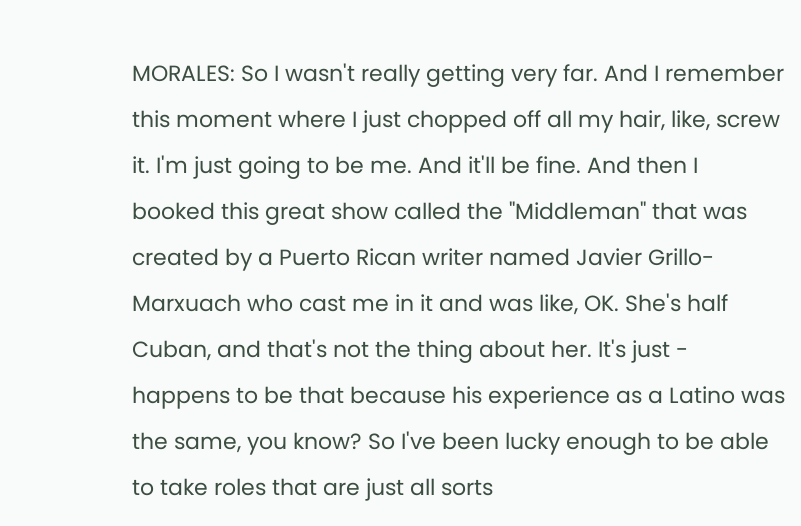MORALES: So I wasn't really getting very far. And I remember this moment where I just chopped off all my hair, like, screw it. I'm just going to be me. And it'll be fine. And then I booked this great show called the "Middleman" that was created by a Puerto Rican writer named Javier Grillo-Marxuach who cast me in it and was like, OK. She's half Cuban, and that's not the thing about her. It's just - happens to be that because his experience as a Latino was the same, you know? So I've been lucky enough to be able to take roles that are just all sorts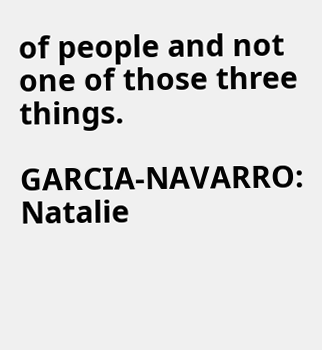of people and not one of those three things.

GARCIA-NAVARRO: Natalie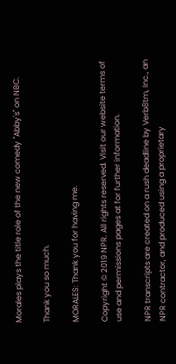Morales plays the title role of the new comedy "Abby's" on NBC.

Thank you so much.

MORALES: Thank you for having me.

Copyright © 2019 NPR. All rights reserved. Visit our website terms of use and permissions pages at for further information.

NPR transcripts are created on a rush deadline by Verb8tm, Inc., an NPR contractor, and produced using a proprietary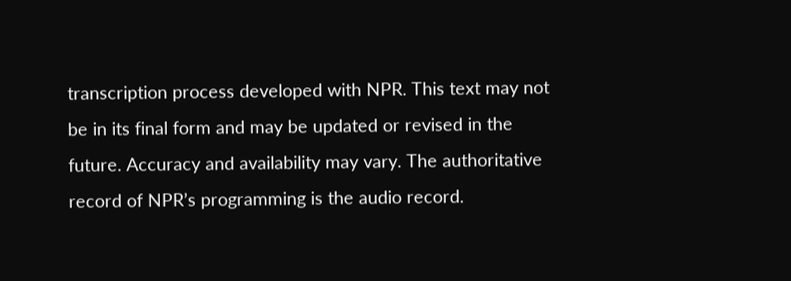transcription process developed with NPR. This text may not be in its final form and may be updated or revised in the future. Accuracy and availability may vary. The authoritative record of NPR’s programming is the audio record.